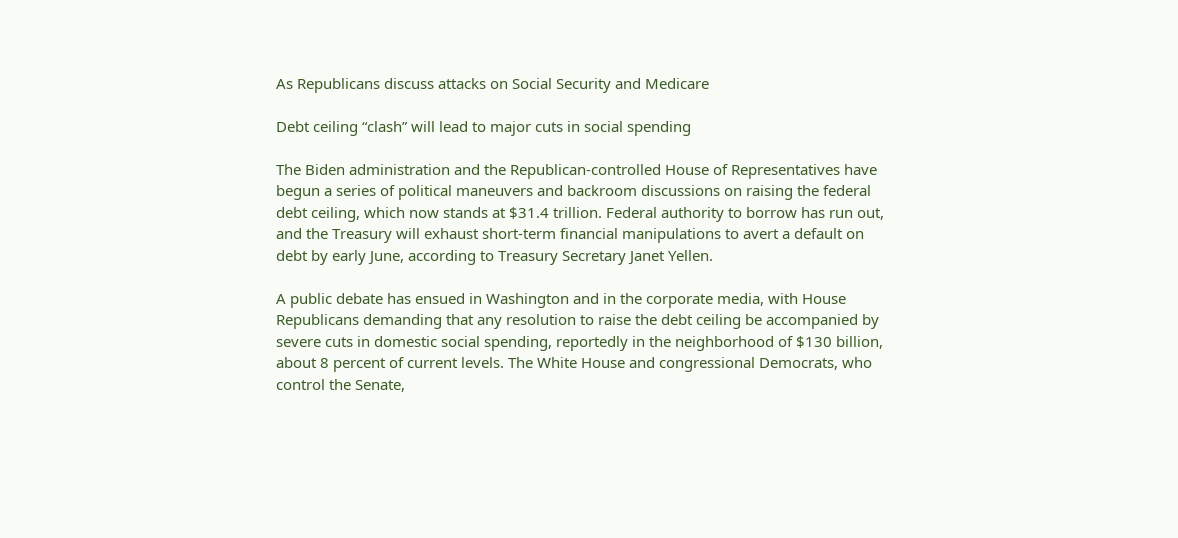As Republicans discuss attacks on Social Security and Medicare

Debt ceiling “clash” will lead to major cuts in social spending

The Biden administration and the Republican-controlled House of Representatives have begun a series of political maneuvers and backroom discussions on raising the federal debt ceiling, which now stands at $31.4 trillion. Federal authority to borrow has run out, and the Treasury will exhaust short-term financial manipulations to avert a default on debt by early June, according to Treasury Secretary Janet Yellen.

A public debate has ensued in Washington and in the corporate media, with House Republicans demanding that any resolution to raise the debt ceiling be accompanied by severe cuts in domestic social spending, reportedly in the neighborhood of $130 billion, about 8 percent of current levels. The White House and congressional Democrats, who control the Senate,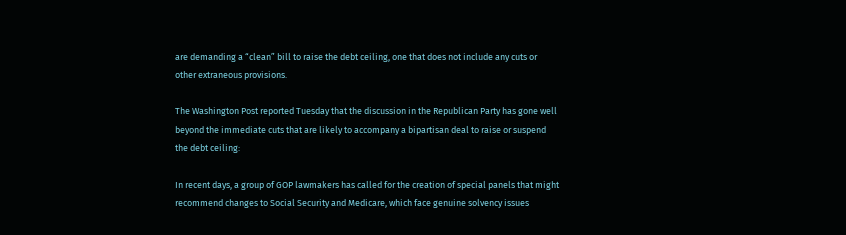are demanding a “clean” bill to raise the debt ceiling, one that does not include any cuts or other extraneous provisions.

The Washington Post reported Tuesday that the discussion in the Republican Party has gone well beyond the immediate cuts that are likely to accompany a bipartisan deal to raise or suspend the debt ceiling:

In recent days, a group of GOP lawmakers has called for the creation of special panels that might recommend changes to Social Security and Medicare, which face genuine solvency issues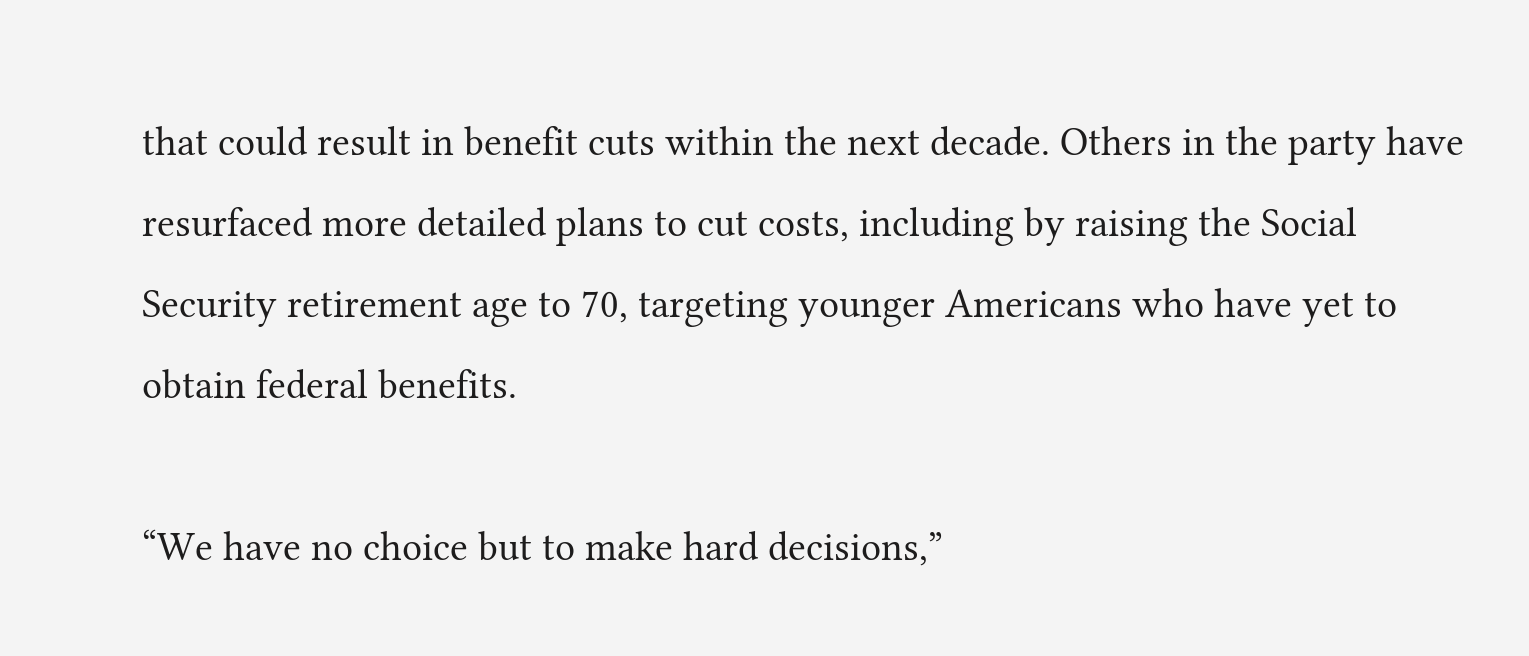that could result in benefit cuts within the next decade. Others in the party have resurfaced more detailed plans to cut costs, including by raising the Social Security retirement age to 70, targeting younger Americans who have yet to obtain federal benefits.

“We have no choice but to make hard decisions,”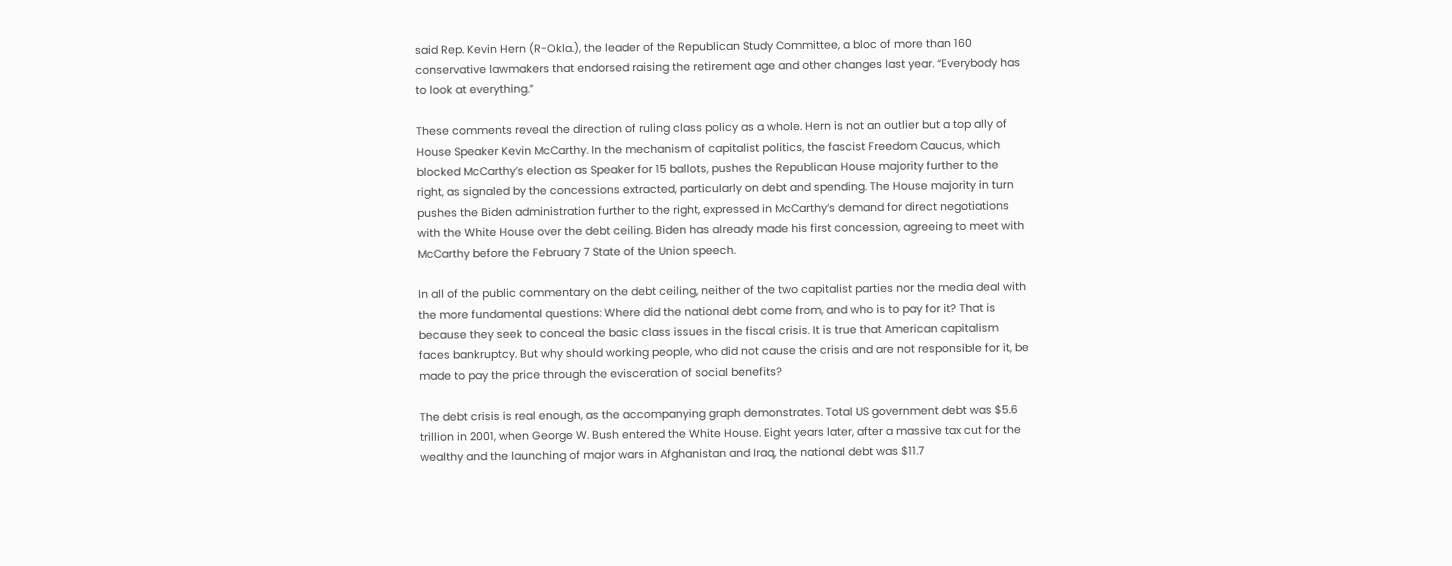said Rep. Kevin Hern (R-Okla.), the leader of the Republican Study Committee, a bloc of more than 160 conservative lawmakers that endorsed raising the retirement age and other changes last year. “Everybody has to look at everything.”

These comments reveal the direction of ruling class policy as a whole. Hern is not an outlier but a top ally of House Speaker Kevin McCarthy. In the mechanism of capitalist politics, the fascist Freedom Caucus, which blocked McCarthy’s election as Speaker for 15 ballots, pushes the Republican House majority further to the right, as signaled by the concessions extracted, particularly on debt and spending. The House majority in turn pushes the Biden administration further to the right, expressed in McCarthy’s demand for direct negotiations with the White House over the debt ceiling. Biden has already made his first concession, agreeing to meet with McCarthy before the February 7 State of the Union speech.

In all of the public commentary on the debt ceiling, neither of the two capitalist parties nor the media deal with the more fundamental questions: Where did the national debt come from, and who is to pay for it? That is because they seek to conceal the basic class issues in the fiscal crisis. It is true that American capitalism faces bankruptcy. But why should working people, who did not cause the crisis and are not responsible for it, be made to pay the price through the evisceration of social benefits?

The debt crisis is real enough, as the accompanying graph demonstrates. Total US government debt was $5.6 trillion in 2001, when George W. Bush entered the White House. Eight years later, after a massive tax cut for the wealthy and the launching of major wars in Afghanistan and Iraq, the national debt was $11.7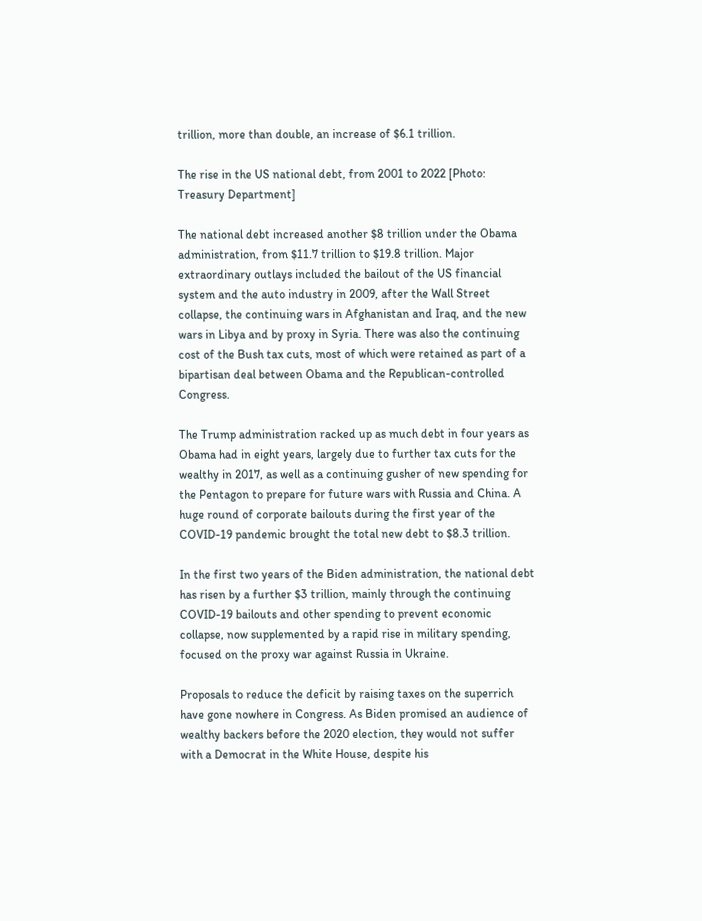trillion, more than double, an increase of $6.1 trillion.

The rise in the US national debt, from 2001 to 2022 [Photo: Treasury Department]

The national debt increased another $8 trillion under the Obama administration, from $11.7 trillion to $19.8 trillion. Major extraordinary outlays included the bailout of the US financial system and the auto industry in 2009, after the Wall Street collapse, the continuing wars in Afghanistan and Iraq, and the new wars in Libya and by proxy in Syria. There was also the continuing cost of the Bush tax cuts, most of which were retained as part of a bipartisan deal between Obama and the Republican-controlled Congress.

The Trump administration racked up as much debt in four years as Obama had in eight years, largely due to further tax cuts for the wealthy in 2017, as well as a continuing gusher of new spending for the Pentagon to prepare for future wars with Russia and China. A huge round of corporate bailouts during the first year of the COVID-19 pandemic brought the total new debt to $8.3 trillion.

In the first two years of the Biden administration, the national debt has risen by a further $3 trillion, mainly through the continuing COVID-19 bailouts and other spending to prevent economic collapse, now supplemented by a rapid rise in military spending, focused on the proxy war against Russia in Ukraine.

Proposals to reduce the deficit by raising taxes on the superrich have gone nowhere in Congress. As Biden promised an audience of wealthy backers before the 2020 election, they would not suffer with a Democrat in the White House, despite his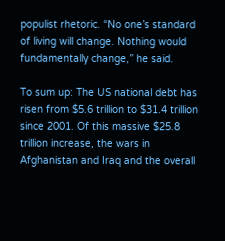populist rhetoric. “No one’s standard of living will change. Nothing would fundamentally change,” he said.

To sum up: The US national debt has risen from $5.6 trillion to $31.4 trillion since 2001. Of this massive $25.8 trillion increase, the wars in Afghanistan and Iraq and the overall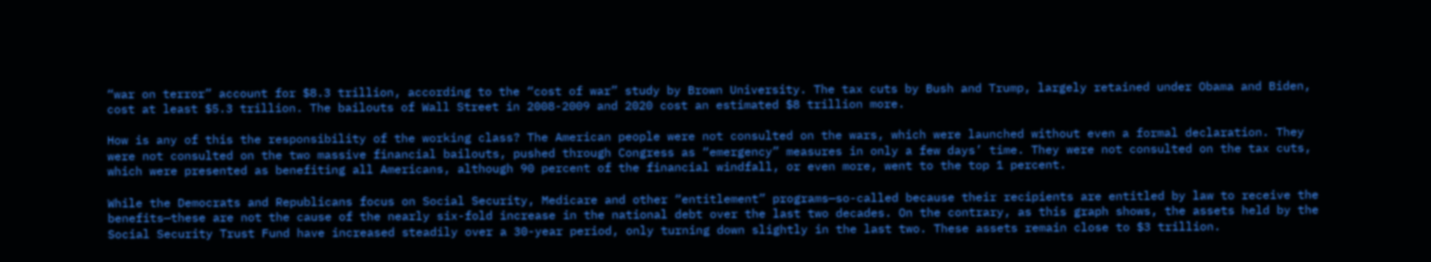“war on terror” account for $8.3 trillion, according to the “cost of war” study by Brown University. The tax cuts by Bush and Trump, largely retained under Obama and Biden, cost at least $5.3 trillion. The bailouts of Wall Street in 2008-2009 and 2020 cost an estimated $8 trillion more.

How is any of this the responsibility of the working class? The American people were not consulted on the wars, which were launched without even a formal declaration. They were not consulted on the two massive financial bailouts, pushed through Congress as “emergency” measures in only a few days’ time. They were not consulted on the tax cuts, which were presented as benefiting all Americans, although 90 percent of the financial windfall, or even more, went to the top 1 percent.

While the Democrats and Republicans focus on Social Security, Medicare and other “entitlement” programs—so-called because their recipients are entitled by law to receive the benefits—these are not the cause of the nearly six-fold increase in the national debt over the last two decades. On the contrary, as this graph shows, the assets held by the Social Security Trust Fund have increased steadily over a 30-year period, only turning down slightly in the last two. These assets remain close to $3 trillion.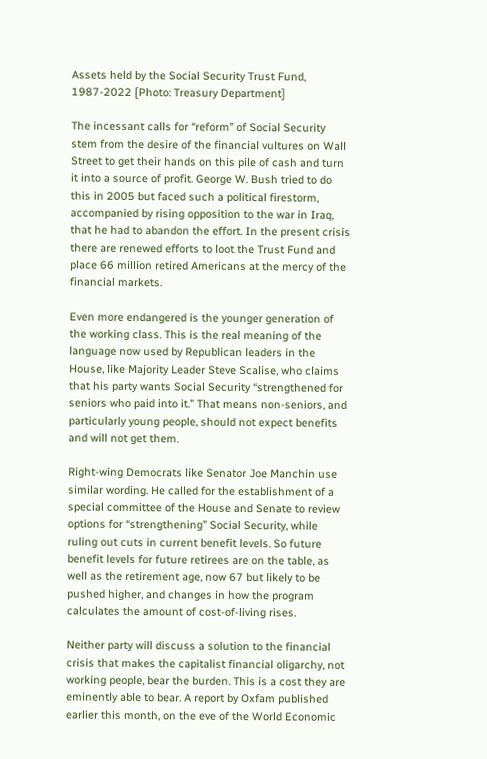Assets held by the Social Security Trust Fund, 1987-2022 [Photo: Treasury Department]

The incessant calls for “reform” of Social Security stem from the desire of the financial vultures on Wall Street to get their hands on this pile of cash and turn it into a source of profit. George W. Bush tried to do this in 2005 but faced such a political firestorm, accompanied by rising opposition to the war in Iraq, that he had to abandon the effort. In the present crisis there are renewed efforts to loot the Trust Fund and place 66 million retired Americans at the mercy of the financial markets.

Even more endangered is the younger generation of the working class. This is the real meaning of the language now used by Republican leaders in the House, like Majority Leader Steve Scalise, who claims that his party wants Social Security “strengthened for seniors who paid into it.” That means non-seniors, and particularly young people, should not expect benefits and will not get them.

Right-wing Democrats like Senator Joe Manchin use similar wording. He called for the establishment of a special committee of the House and Senate to review options for “strengthening” Social Security, while ruling out cuts in current benefit levels. So future benefit levels for future retirees are on the table, as well as the retirement age, now 67 but likely to be pushed higher, and changes in how the program calculates the amount of cost-of-living rises.

Neither party will discuss a solution to the financial crisis that makes the capitalist financial oligarchy, not working people, bear the burden. This is a cost they are eminently able to bear. A report by Oxfam published earlier this month, on the eve of the World Economic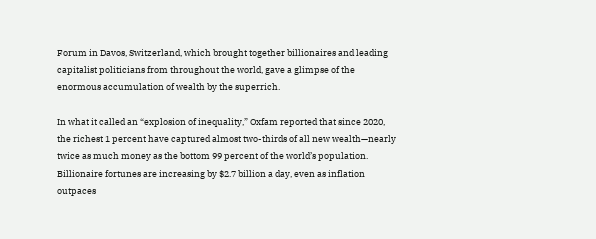Forum in Davos, Switzerland, which brought together billionaires and leading capitalist politicians from throughout the world, gave a glimpse of the enormous accumulation of wealth by the superrich.

In what it called an “explosion of inequality,” Oxfam reported that since 2020, the richest 1 percent have captured almost two-thirds of all new wealth—nearly twice as much money as the bottom 99 percent of the world’s population. Billionaire fortunes are increasing by $2.7 billion a day, even as inflation outpaces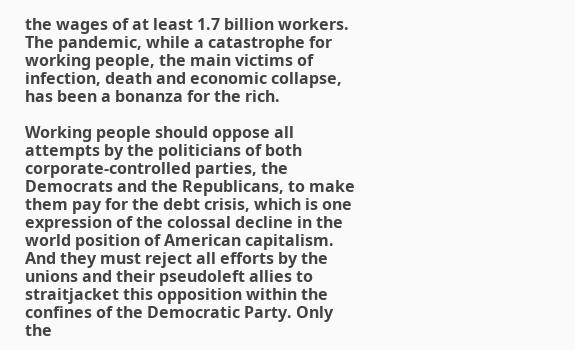the wages of at least 1.7 billion workers. The pandemic, while a catastrophe for working people, the main victims of infection, death and economic collapse, has been a bonanza for the rich.

Working people should oppose all attempts by the politicians of both corporate-controlled parties, the Democrats and the Republicans, to make them pay for the debt crisis, which is one expression of the colossal decline in the world position of American capitalism. And they must reject all efforts by the unions and their pseudoleft allies to straitjacket this opposition within the confines of the Democratic Party. Only the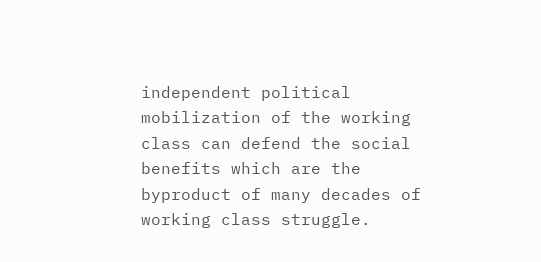independent political mobilization of the working class can defend the social benefits which are the byproduct of many decades of working class struggle.